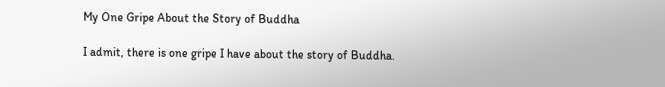My One Gripe About the Story of Buddha

I admit, there is one gripe I have about the story of Buddha.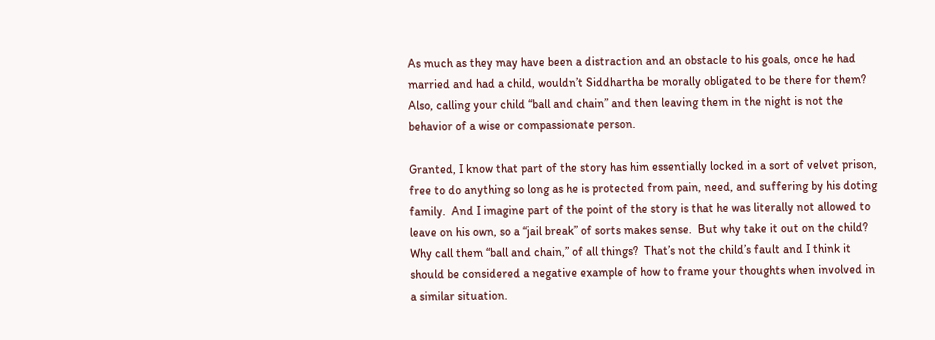As much as they may have been a distraction and an obstacle to his goals, once he had married and had a child, wouldn’t Siddhartha be morally obligated to be there for them?  Also, calling your child “ball and chain” and then leaving them in the night is not the behavior of a wise or compassionate person.

Granted, I know that part of the story has him essentially locked in a sort of velvet prison, free to do anything so long as he is protected from pain, need, and suffering by his doting family.  And I imagine part of the point of the story is that he was literally not allowed to leave on his own, so a “jail break” of sorts makes sense.  But why take it out on the child?  Why call them “ball and chain,” of all things?  That’s not the child’s fault and I think it should be considered a negative example of how to frame your thoughts when involved in a similar situation.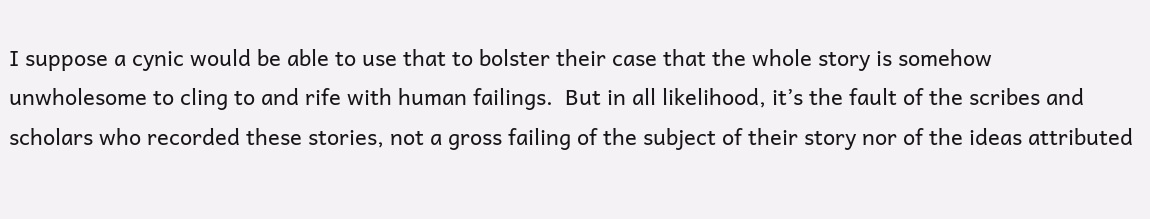I suppose a cynic would be able to use that to bolster their case that the whole story is somehow unwholesome to cling to and rife with human failings.  But in all likelihood, it’s the fault of the scribes and scholars who recorded these stories, not a gross failing of the subject of their story nor of the ideas attributed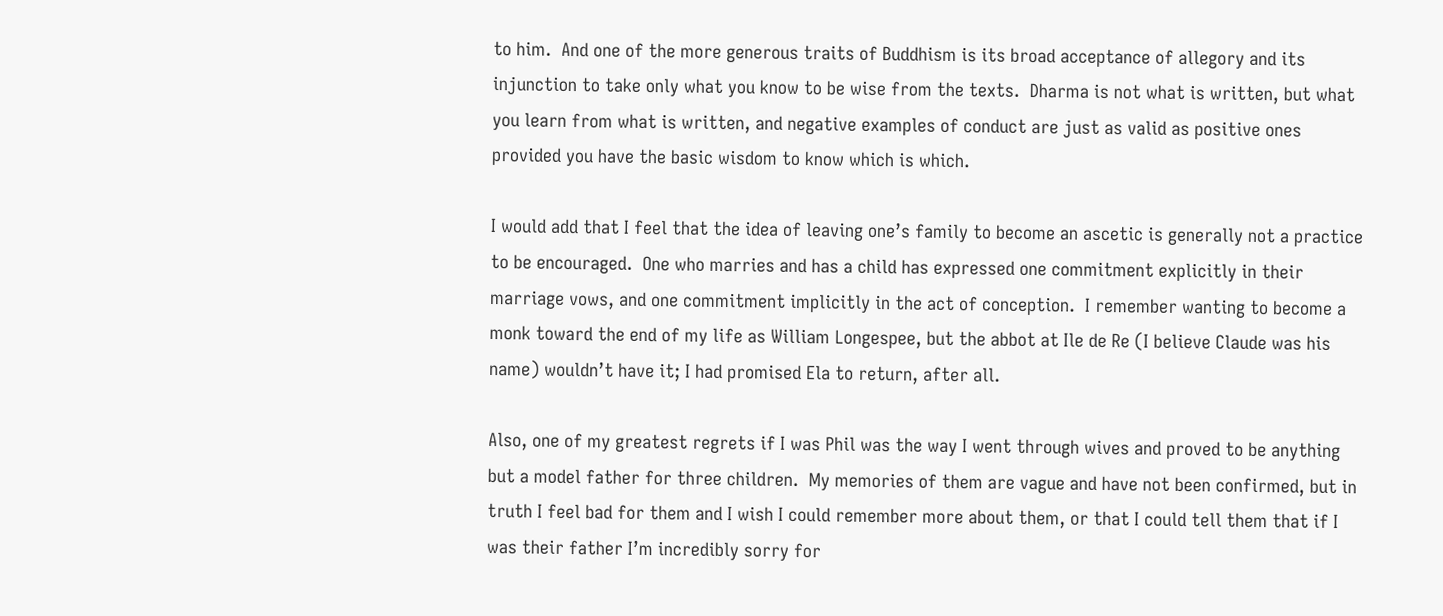to him.  And one of the more generous traits of Buddhism is its broad acceptance of allegory and its injunction to take only what you know to be wise from the texts.  Dharma is not what is written, but what you learn from what is written, and negative examples of conduct are just as valid as positive ones provided you have the basic wisdom to know which is which.

I would add that I feel that the idea of leaving one’s family to become an ascetic is generally not a practice to be encouraged.  One who marries and has a child has expressed one commitment explicitly in their marriage vows, and one commitment implicitly in the act of conception.  I remember wanting to become a monk toward the end of my life as William Longespee, but the abbot at Ile de Re (I believe Claude was his name) wouldn’t have it; I had promised Ela to return, after all.

Also, one of my greatest regrets if I was Phil was the way I went through wives and proved to be anything but a model father for three children.  My memories of them are vague and have not been confirmed, but in truth I feel bad for them and I wish I could remember more about them, or that I could tell them that if I was their father I’m incredibly sorry for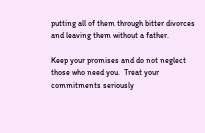putting all of them through bitter divorces and leaving them without a father.

Keep your promises and do not neglect those who need you.  Treat your commitments seriously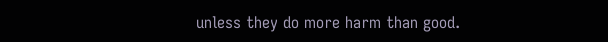unless they do more harm than good.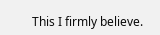This I firmly believe.